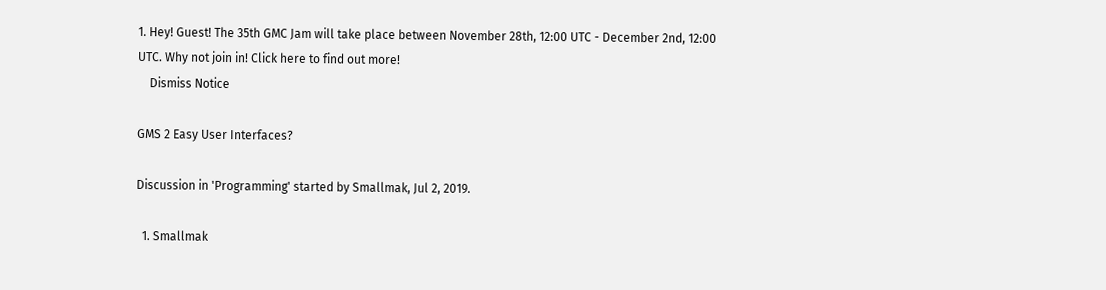1. Hey! Guest! The 35th GMC Jam will take place between November 28th, 12:00 UTC - December 2nd, 12:00 UTC. Why not join in! Click here to find out more!
    Dismiss Notice

GMS 2 Easy User Interfaces?

Discussion in 'Programming' started by Smallmak, Jul 2, 2019.

  1. Smallmak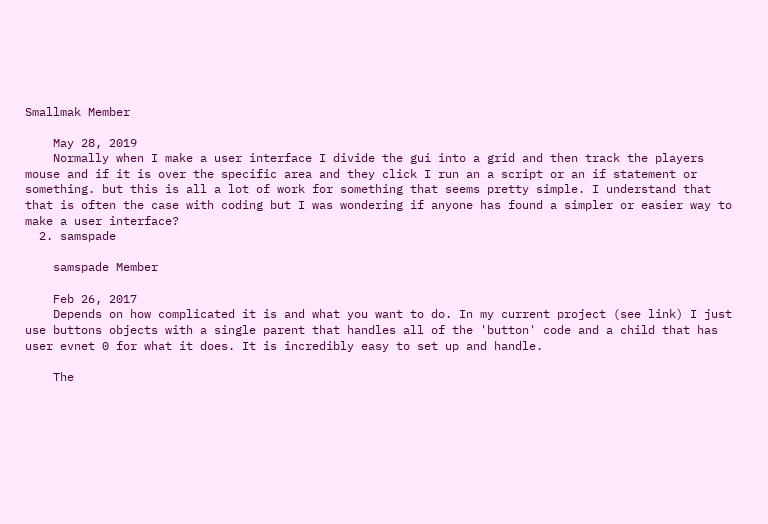Smallmak Member

    May 28, 2019
    Normally when I make a user interface I divide the gui into a grid and then track the players mouse and if it is over the specific area and they click I run an a script or an if statement or something. but this is all a lot of work for something that seems pretty simple. I understand that that is often the case with coding but I was wondering if anyone has found a simpler or easier way to make a user interface?
  2. samspade

    samspade Member

    Feb 26, 2017
    Depends on how complicated it is and what you want to do. In my current project (see link) I just use buttons objects with a single parent that handles all of the 'button' code and a child that has user evnet 0 for what it does. It is incredibly easy to set up and handle.

    The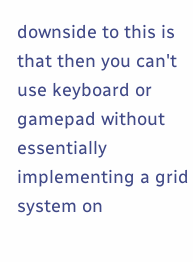downside to this is that then you can't use keyboard or gamepad without essentially implementing a grid system on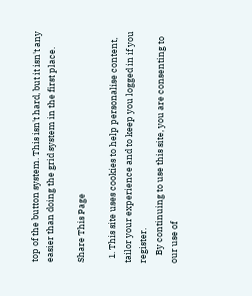top of the button system. This isn't hard, but it isn't any easier than doing the grid system in the first place.

Share This Page

  1. This site uses cookies to help personalise content, tailor your experience and to keep you logged in if you register.
    By continuing to use this site, you are consenting to our use of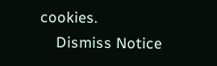cookies.
    Dismiss Notice